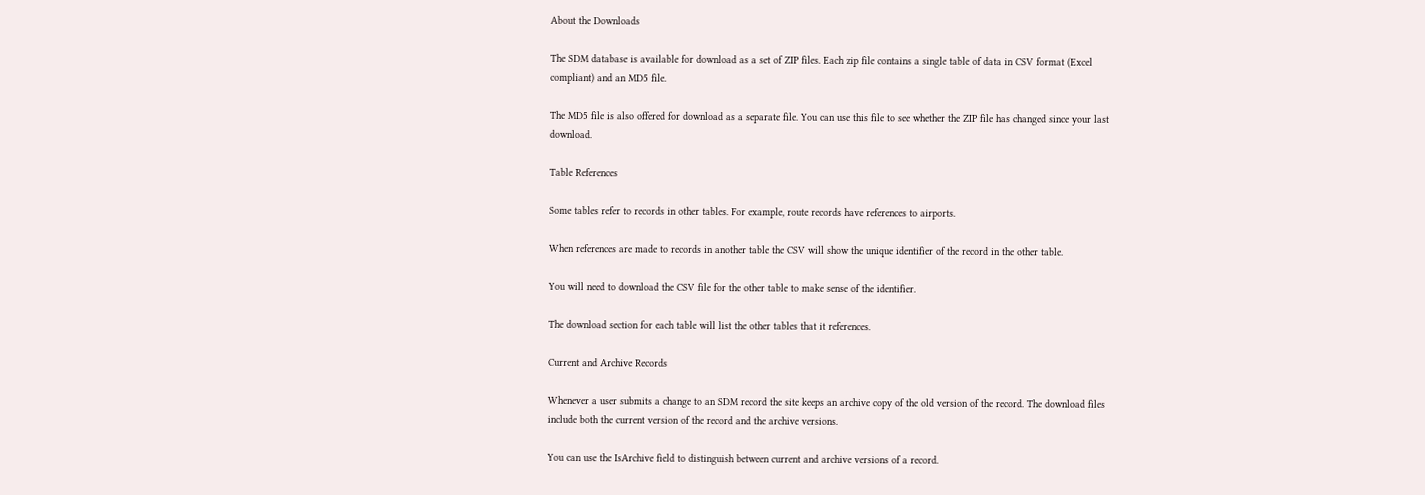About the Downloads

The SDM database is available for download as a set of ZIP files. Each zip file contains a single table of data in CSV format (Excel compliant) and an MD5 file.

The MD5 file is also offered for download as a separate file. You can use this file to see whether the ZIP file has changed since your last download.

Table References

Some tables refer to records in other tables. For example, route records have references to airports.

When references are made to records in another table the CSV will show the unique identifier of the record in the other table.

You will need to download the CSV file for the other table to make sense of the identifier.

The download section for each table will list the other tables that it references.

Current and Archive Records

Whenever a user submits a change to an SDM record the site keeps an archive copy of the old version of the record. The download files include both the current version of the record and the archive versions.

You can use the IsArchive field to distinguish between current and archive versions of a record.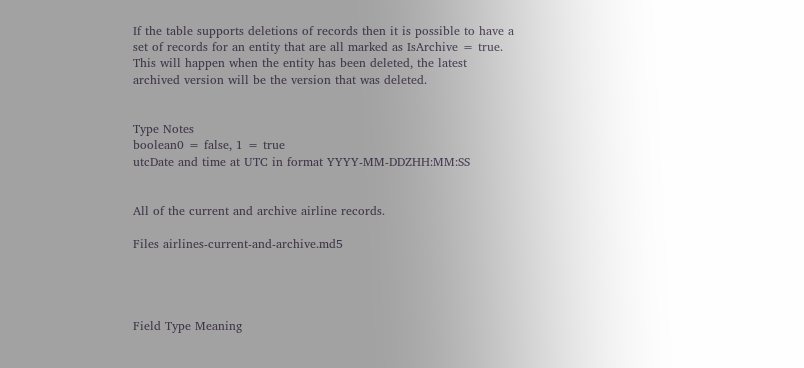If the table supports deletions of records then it is possible to have a set of records for an entity that are all marked as IsArchive = true. This will happen when the entity has been deleted, the latest archived version will be the version that was deleted.


Type Notes
boolean0 = false, 1 = true
utcDate and time at UTC in format YYYY-MM-DDZHH:MM:SS


All of the current and archive airline records.

Files airlines-current-and-archive.md5




Field Type Meaning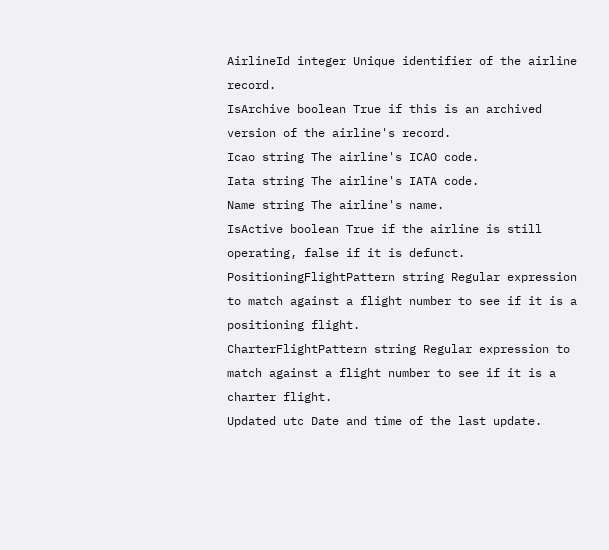AirlineId integer Unique identifier of the airline record.
IsArchive boolean True if this is an archived version of the airline's record.
Icao string The airline's ICAO code.
Iata string The airline's IATA code.
Name string The airline's name.
IsActive boolean True if the airline is still operating, false if it is defunct.
PositioningFlightPattern string Regular expression to match against a flight number to see if it is a positioning flight.
CharterFlightPattern string Regular expression to match against a flight number to see if it is a charter flight.
Updated utc Date and time of the last update.